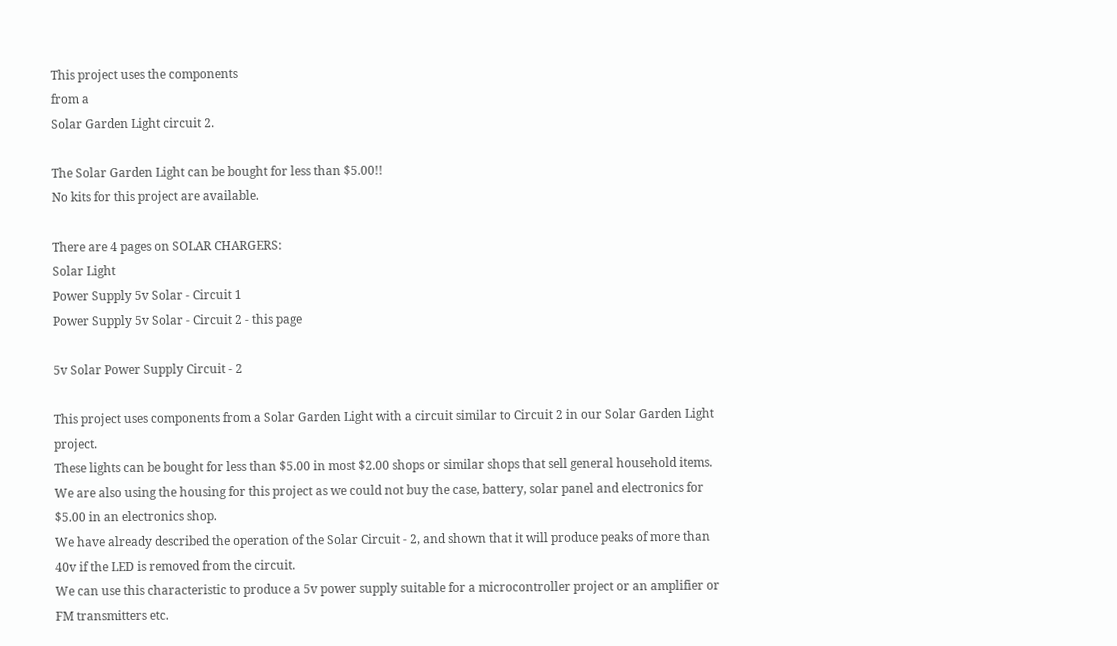This project uses the components
from a
Solar Garden Light circuit 2.

The Solar Garden Light can be bought for less than $5.00!!
No kits for this project are available.

There are 4 pages on SOLAR CHARGERS:
Solar Light
Power Supply 5v Solar - Circuit 1
Power Supply 5v Solar - Circuit 2 - this page

5v Solar Power Supply Circuit - 2

This project uses components from a Solar Garden Light with a circuit similar to Circuit 2 in our Solar Garden Light project.
These lights can be bought for less than $5.00 in most $2.00 shops or similar shops that sell general household items.
We are also using the housing for this project as we could not buy the case, battery, solar panel and electronics for $5.00 in an electronics shop.
We have already described the operation of the Solar Circuit - 2, and shown that it will produce peaks of more than 40v if the LED is removed from the circuit.
We can use this characteristic to produce a 5v power supply suitable for a microcontroller project or an amplifier or FM transmitters etc.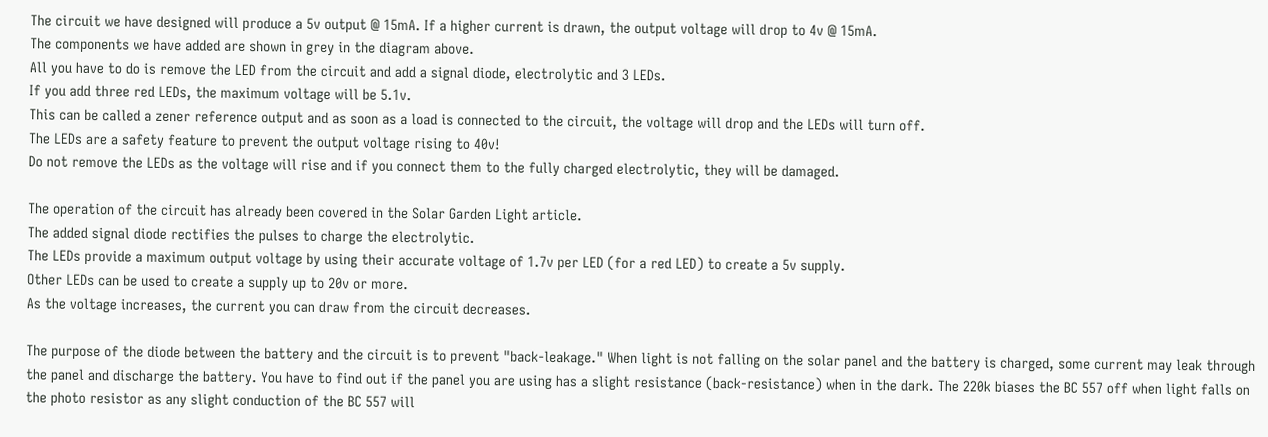The circuit we have designed will produce a 5v output @ 15mA. If a higher current is drawn, the output voltage will drop to 4v @ 15mA.
The components we have added are shown in grey in the diagram above.
All you have to do is remove the LED from the circuit and add a signal diode, electrolytic and 3 LEDs.
If you add three red LEDs, the maximum voltage will be 5.1v.
This can be called a zener reference output and as soon as a load is connected to the circuit, the voltage will drop and the LEDs will turn off.
The LEDs are a safety feature to prevent the output voltage rising to 40v!
Do not remove the LEDs as the voltage will rise and if you connect them to the fully charged electrolytic, they will be damaged.

The operation of the circuit has already been covered in the Solar Garden Light article.
The added signal diode rectifies the pulses to charge the electrolytic.
The LEDs provide a maximum output voltage by using their accurate voltage of 1.7v per LED (for a red LED) to create a 5v supply.
Other LEDs can be used to create a supply up to 20v or more.
As the voltage increases, the current you can draw from the circuit decreases.

The purpose of the diode between the battery and the circuit is to prevent "back-leakage." When light is not falling on the solar panel and the battery is charged, some current may leak through the panel and discharge the battery. You have to find out if the panel you are using has a slight resistance (back-resistance) when in the dark. The 220k biases the BC 557 off when light falls on the photo resistor as any slight conduction of the BC 557 will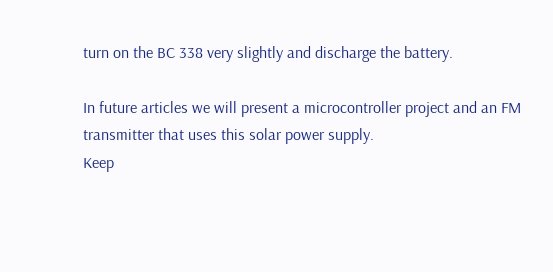turn on the BC 338 very slightly and discharge the battery.

In future articles we will present a microcontroller project and an FM transmitter that uses this solar power supply.
Keep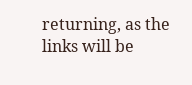returning, as the links will be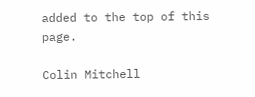added to the top of this page.

Colin Mitchell